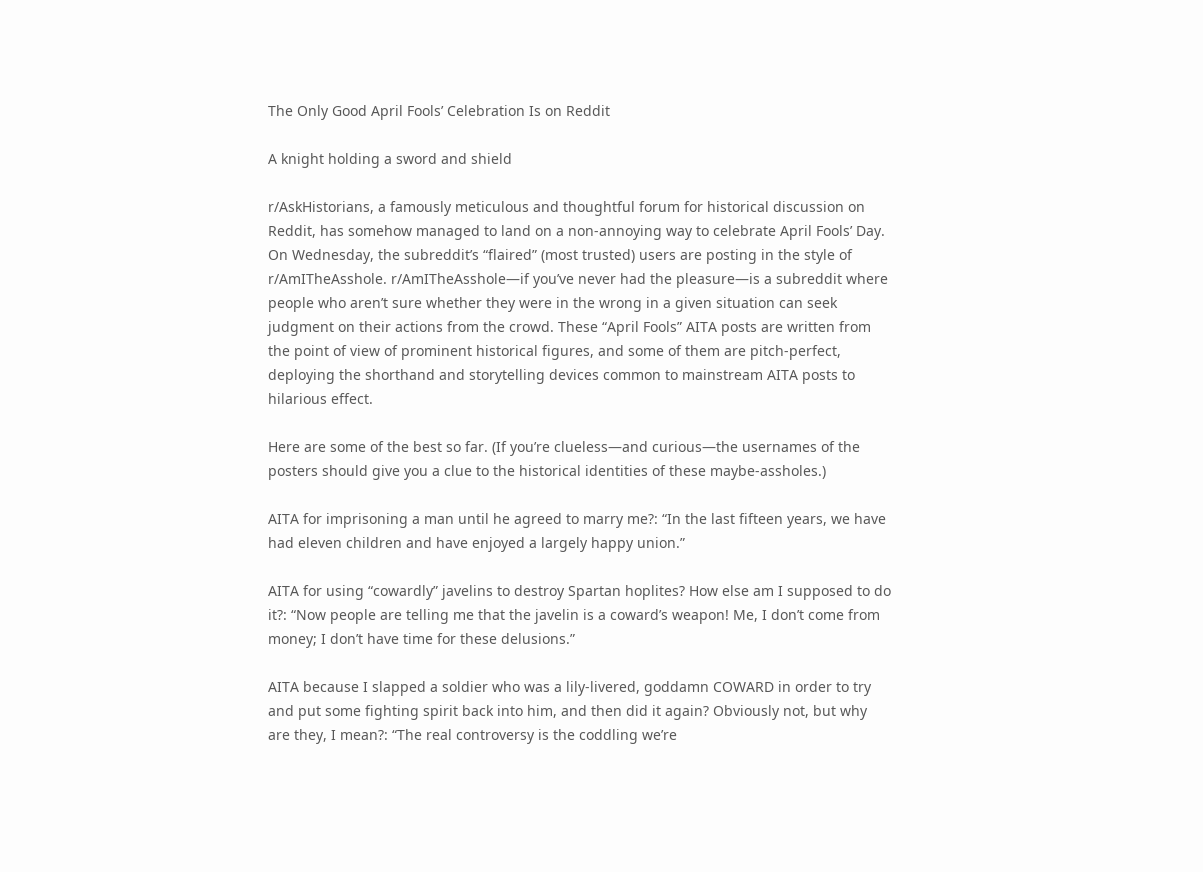The Only Good April Fools’ Celebration Is on Reddit

A knight holding a sword and shield

r/AskHistorians, a famously meticulous and thoughtful forum for historical discussion on Reddit, has somehow managed to land on a non-annoying way to celebrate April Fools’ Day. On Wednesday, the subreddit’s “flaired” (most trusted) users are posting in the style of r/AmITheAsshole. r/AmITheAsshole—if you’ve never had the pleasure—is a subreddit where people who aren’t sure whether they were in the wrong in a given situation can seek judgment on their actions from the crowd. These “April Fools” AITA posts are written from the point of view of prominent historical figures, and some of them are pitch-perfect, deploying the shorthand and storytelling devices common to mainstream AITA posts to hilarious effect.

Here are some of the best so far. (If you’re clueless—and curious—the usernames of the posters should give you a clue to the historical identities of these maybe-assholes.)

AITA for imprisoning a man until he agreed to marry me?: “In the last fifteen years, we have had eleven children and have enjoyed a largely happy union.”

AITA for using “cowardly” javelins to destroy Spartan hoplites? How else am I supposed to do it?: “Now people are telling me that the javelin is a coward’s weapon! Me, I don’t come from money; I don’t have time for these delusions.”

AITA because I slapped a soldier who was a lily-livered, goddamn COWARD in order to try and put some fighting spirit back into him, and then did it again? Obviously not, but why are they, I mean?: “The real controversy is the coddling we’re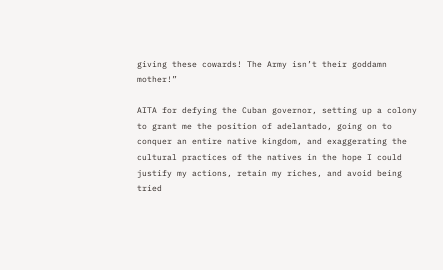giving these cowards! The Army isn’t their goddamn mother!”

AITA for defying the Cuban governor, setting up a colony to grant me the position of adelantado, going on to conquer an entire native kingdom, and exaggerating the cultural practices of the natives in the hope I could justify my actions, retain my riches, and avoid being tried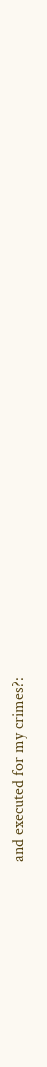and executed for my crimes?: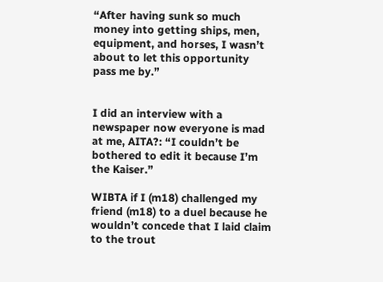“After having sunk so much money into getting ships, men, equipment, and horses, I wasn’t about to let this opportunity pass me by.”


I did an interview with a newspaper now everyone is mad at me, AITA?: “I couldn’t be bothered to edit it because I’m the Kaiser.”

WIBTA if I (m18) challenged my friend (m18) to a duel because he wouldn’t concede that I laid claim to the trout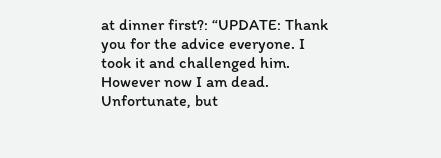at dinner first?: “UPDATE: Thank you for the advice everyone. I took it and challenged him. However now I am dead. Unfortunate, but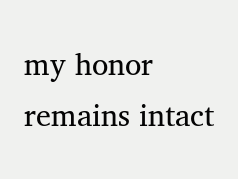my honor remains intact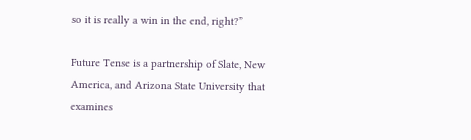so it is really a win in the end, right?”

Future Tense is a partnership of Slate, New America, and Arizona State University that examines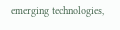emerging technologies,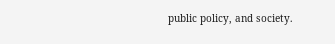public policy, and society.